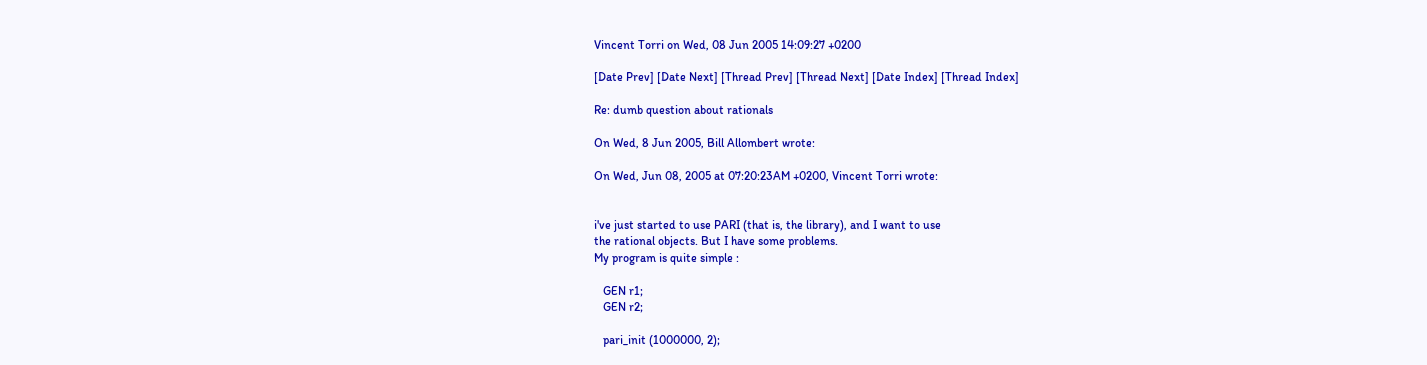Vincent Torri on Wed, 08 Jun 2005 14:09:27 +0200

[Date Prev] [Date Next] [Thread Prev] [Thread Next] [Date Index] [Thread Index]

Re: dumb question about rationals

On Wed, 8 Jun 2005, Bill Allombert wrote:

On Wed, Jun 08, 2005 at 07:20:23AM +0200, Vincent Torri wrote:


i've just started to use PARI (that is, the library), and I want to use
the rational objects. But I have some problems.
My program is quite simple :

   GEN r1;
   GEN r2;

   pari_init (1000000, 2);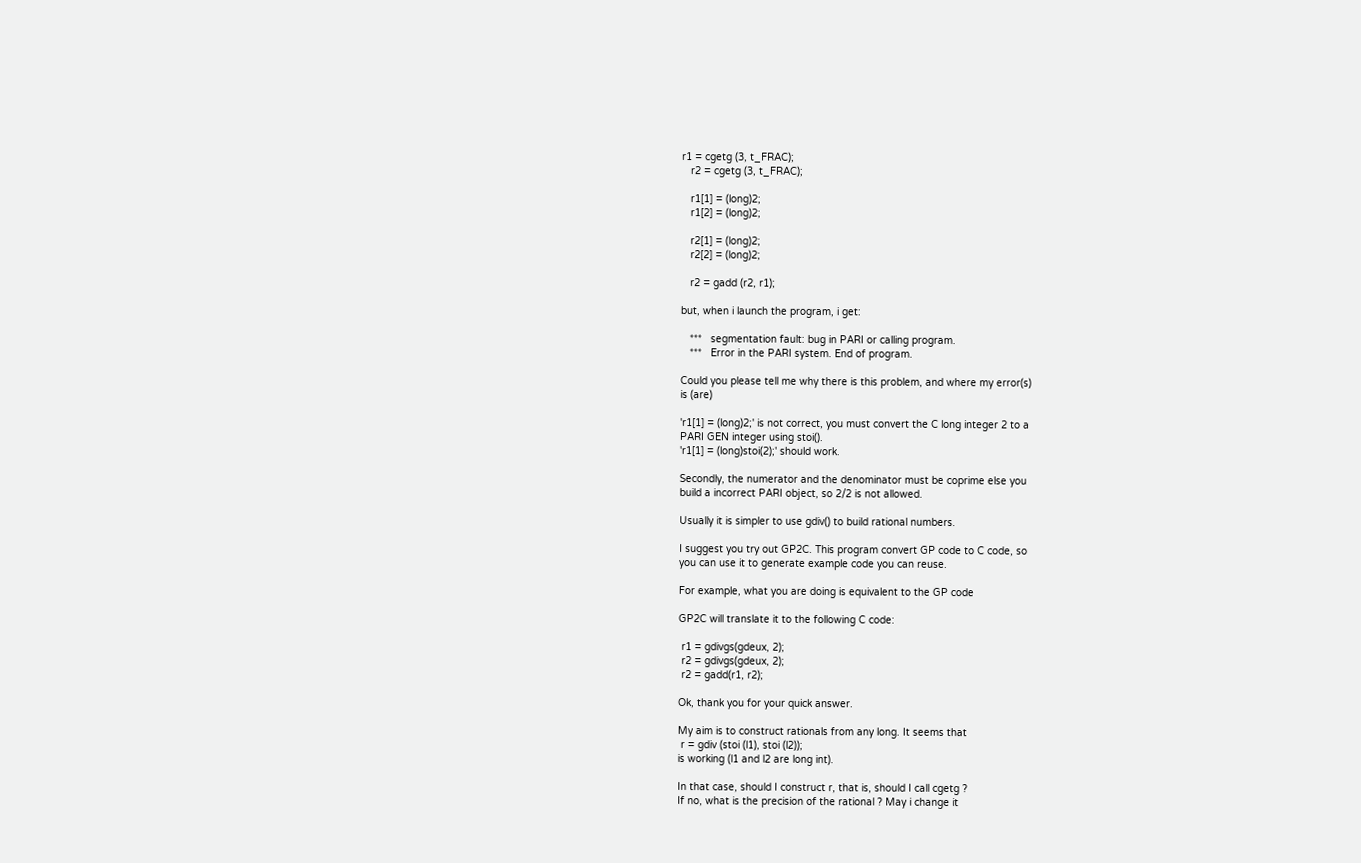r1 = cgetg (3, t_FRAC);
   r2 = cgetg (3, t_FRAC);

   r1[1] = (long)2;
   r1[2] = (long)2;

   r2[1] = (long)2;
   r2[2] = (long)2;

   r2 = gadd (r2, r1);

but, when i launch the program, i get:

   ***   segmentation fault: bug in PARI or calling program.
   ***   Error in the PARI system. End of program.

Could you please tell me why there is this problem, and where my error(s)
is (are)

'r1[1] = (long)2;' is not correct, you must convert the C long integer 2 to a
PARI GEN integer using stoi().
'r1[1] = (long)stoi(2);' should work.

Secondly, the numerator and the denominator must be coprime else you
build a incorrect PARI object, so 2/2 is not allowed.

Usually it is simpler to use gdiv() to build rational numbers.

I suggest you try out GP2C. This program convert GP code to C code, so
you can use it to generate example code you can reuse.

For example, what you are doing is equivalent to the GP code

GP2C will translate it to the following C code:

 r1 = gdivgs(gdeux, 2);
 r2 = gdivgs(gdeux, 2);
 r2 = gadd(r1, r2);

Ok, thank you for your quick answer.

My aim is to construct rationals from any long. It seems that
 r = gdiv (stoi (l1), stoi (l2));
is working (l1 and l2 are long int).

In that case, should I construct r, that is, should I call cgetg ?
If no, what is the precision of the rational ? May i change it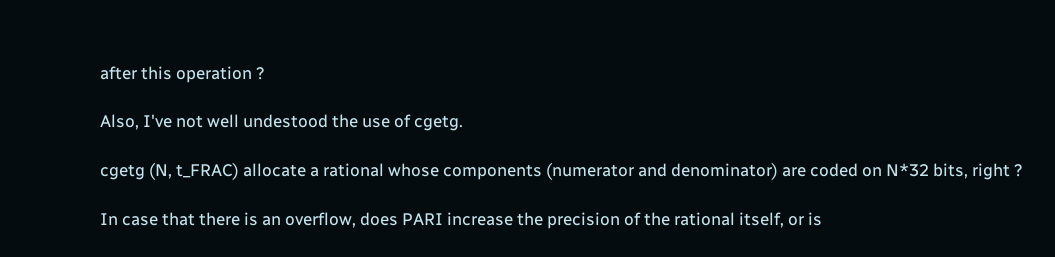after this operation ?

Also, I've not well undestood the use of cgetg.

cgetg (N, t_FRAC) allocate a rational whose components (numerator and denominator) are coded on N*32 bits, right ?

In case that there is an overflow, does PARI increase the precision of the rational itself, or is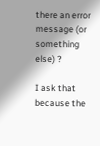there an error message (or something else) ?

I ask that because the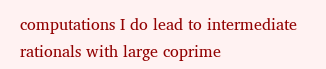computations I do lead to intermediate rationals with large coprime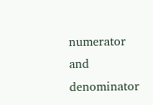numerator and denominator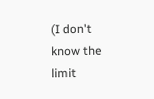(I don't know the limit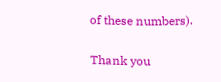of these numbers).

Thank you